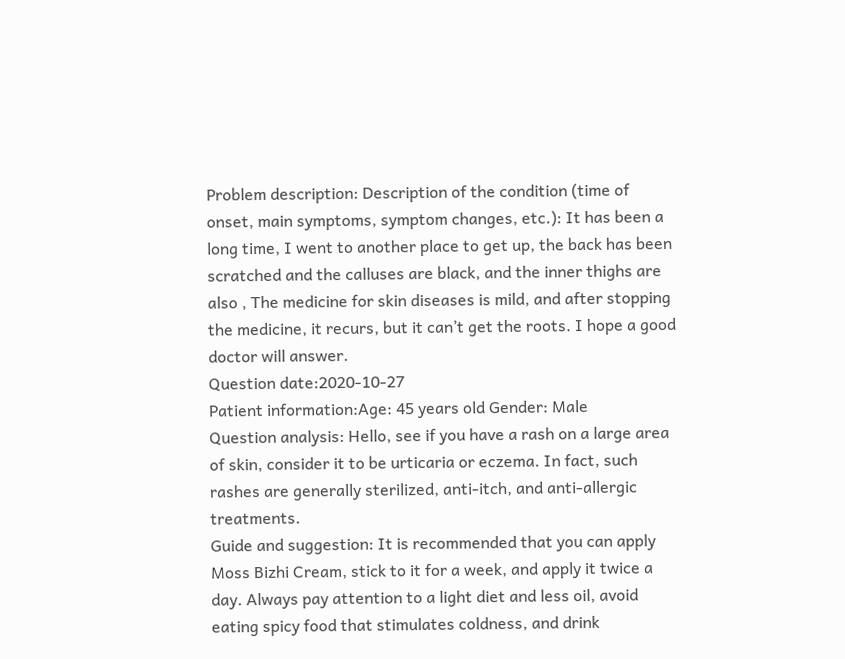Problem description: Description of the condition (time of onset, main symptoms, symptom changes, etc.): It has been a long time, I went to another place to get up, the back has been scratched and the calluses are black, and the inner thighs are also , The medicine for skin diseases is mild, and after stopping the medicine, it recurs, but it can’t get the roots. I hope a good doctor will answer.
Question date:2020-10-27
Patient information:Age: 45 years old Gender: Male
Question analysis: Hello, see if you have a rash on a large area of skin, consider it to be urticaria or eczema. In fact, such rashes are generally sterilized, anti-itch, and anti-allergic treatments.
Guide and suggestion: It is recommended that you can apply Moss Bizhi Cream, stick to it for a week, and apply it twice a day. Always pay attention to a light diet and less oil, avoid eating spicy food that stimulates coldness, and drink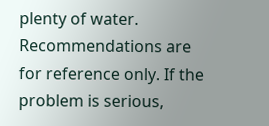plenty of water.
Recommendations are for reference only. If the problem is serious,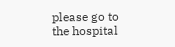please go to the hospital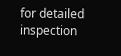for detailed inspection